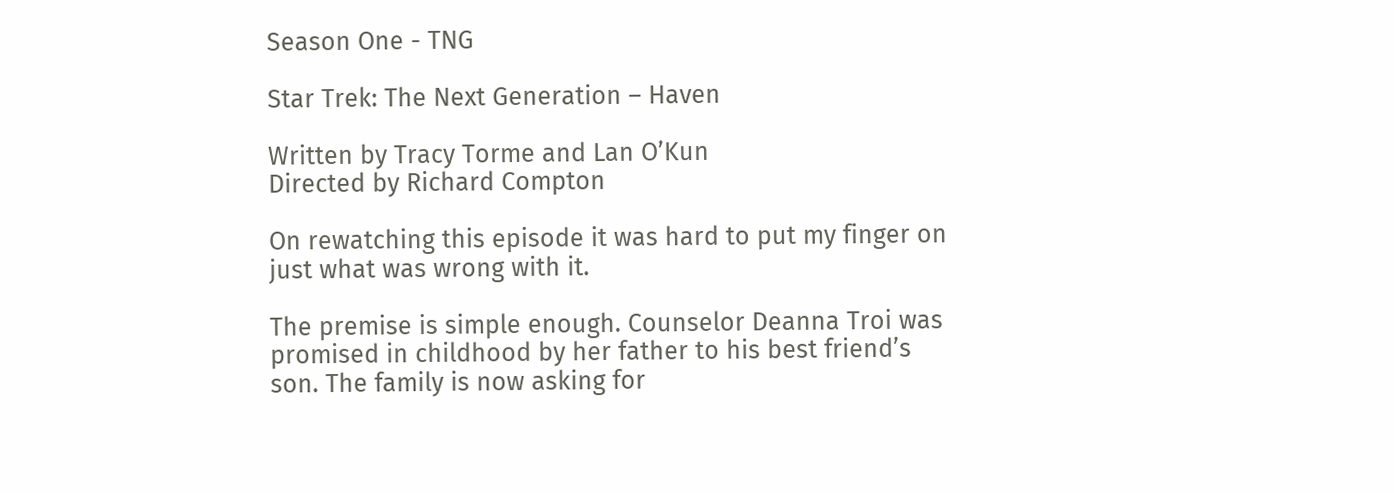Season One - TNG

Star Trek: The Next Generation – Haven

Written by Tracy Torme and Lan O’Kun
Directed by Richard Compton

On rewatching this episode it was hard to put my finger on just what was wrong with it.

The premise is simple enough. Counselor Deanna Troi was promised in childhood by her father to his best friend’s son. The family is now asking for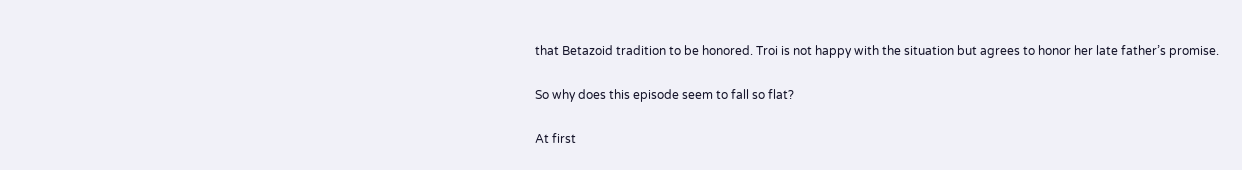that Betazoid tradition to be honored. Troi is not happy with the situation but agrees to honor her late father’s promise.

So why does this episode seem to fall so flat?

At first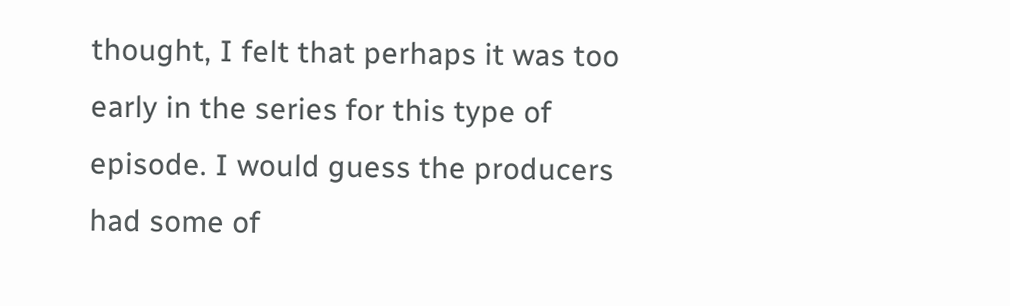thought, I felt that perhaps it was too early in the series for this type of episode. I would guess the producers had some of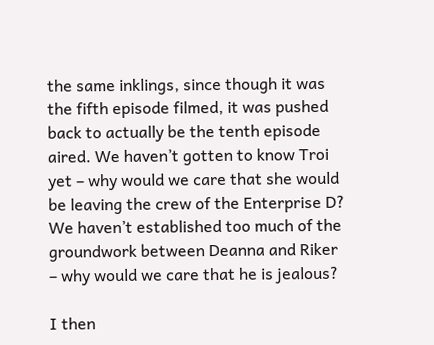the same inklings, since though it was the fifth episode filmed, it was pushed back to actually be the tenth episode aired. We haven’t gotten to know Troi yet – why would we care that she would be leaving the crew of the Enterprise D? We haven’t established too much of the groundwork between Deanna and Riker – why would we care that he is jealous?

I then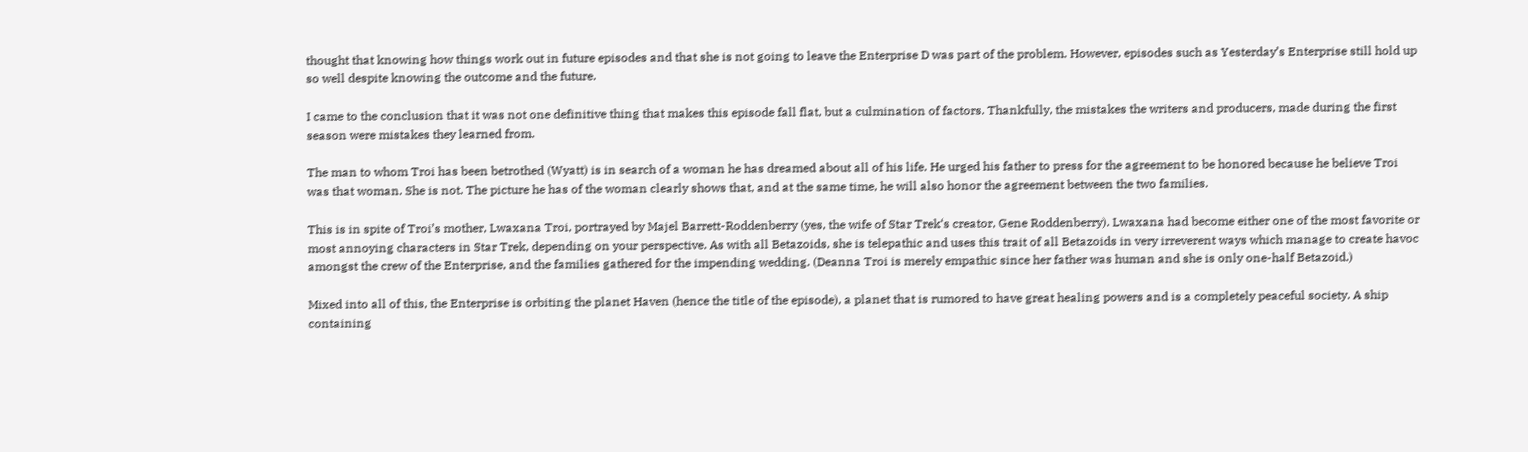thought that knowing how things work out in future episodes and that she is not going to leave the Enterprise D was part of the problem. However, episodes such as Yesterday’s Enterprise still hold up so well despite knowing the outcome and the future.

I came to the conclusion that it was not one definitive thing that makes this episode fall flat, but a culmination of factors. Thankfully, the mistakes the writers and producers, made during the first season were mistakes they learned from.

The man to whom Troi has been betrothed (Wyatt) is in search of a woman he has dreamed about all of his life. He urged his father to press for the agreement to be honored because he believe Troi was that woman. She is not. The picture he has of the woman clearly shows that, and at the same time, he will also honor the agreement between the two families.

This is in spite of Troi’s mother, Lwaxana Troi, portrayed by Majel Barrett-Roddenberry (yes, the wife of Star Trek‘s creator, Gene Roddenberry). Lwaxana had become either one of the most favorite or most annoying characters in Star Trek, depending on your perspective. As with all Betazoids, she is telepathic and uses this trait of all Betazoids in very irreverent ways which manage to create havoc amongst the crew of the Enterprise, and the families gathered for the impending wedding. (Deanna Troi is merely empathic since her father was human and she is only one-half Betazoid.)

Mixed into all of this, the Enterprise is orbiting the planet Haven (hence the title of the episode), a planet that is rumored to have great healing powers and is a completely peaceful society. A ship containing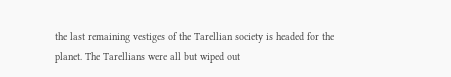the last remaining vestiges of the Tarellian society is headed for the planet. The Tarellians were all but wiped out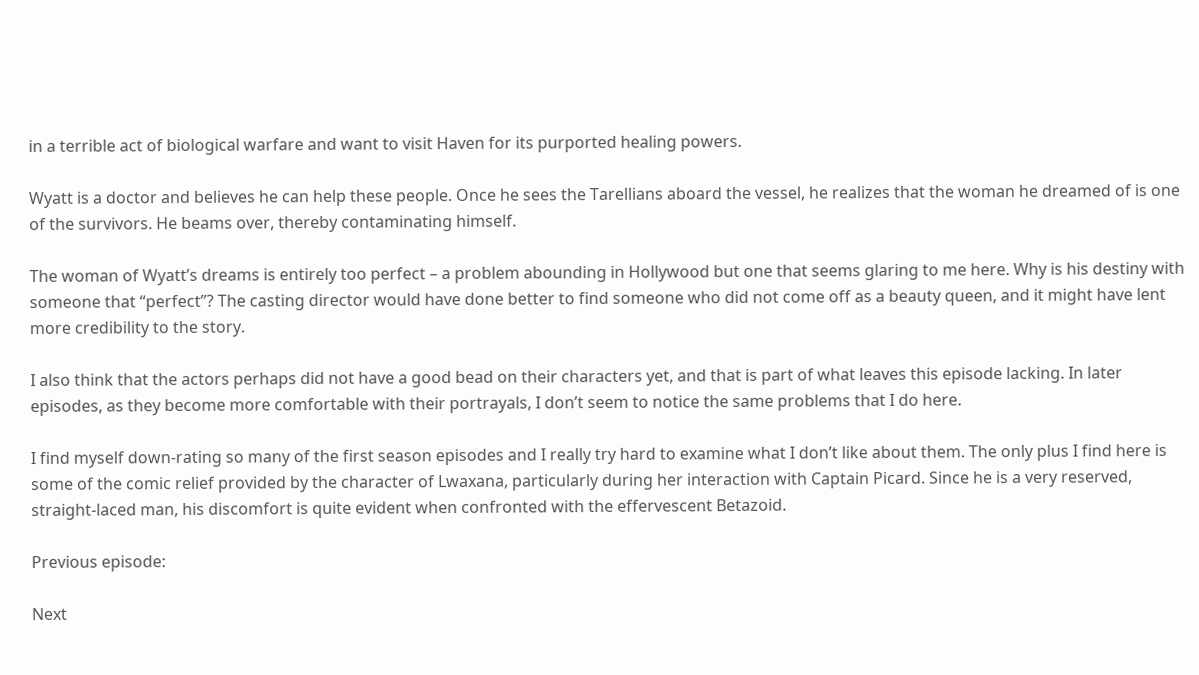in a terrible act of biological warfare and want to visit Haven for its purported healing powers.

Wyatt is a doctor and believes he can help these people. Once he sees the Tarellians aboard the vessel, he realizes that the woman he dreamed of is one of the survivors. He beams over, thereby contaminating himself.

The woman of Wyatt’s dreams is entirely too perfect – a problem abounding in Hollywood but one that seems glaring to me here. Why is his destiny with someone that “perfect”? The casting director would have done better to find someone who did not come off as a beauty queen, and it might have lent more credibility to the story.

I also think that the actors perhaps did not have a good bead on their characters yet, and that is part of what leaves this episode lacking. In later episodes, as they become more comfortable with their portrayals, I don’t seem to notice the same problems that I do here.

I find myself down-rating so many of the first season episodes and I really try hard to examine what I don’t like about them. The only plus I find here is some of the comic relief provided by the character of Lwaxana, particularly during her interaction with Captain Picard. Since he is a very reserved, straight-laced man, his discomfort is quite evident when confronted with the effervescent Betazoid.

Previous episode:

Next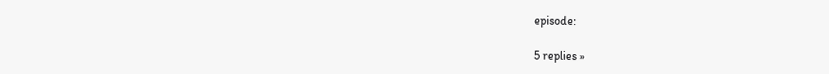episode:

5 replies »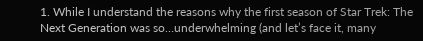1. While I understand the reasons why the first season of Star Trek: The Next Generation was so…underwhelming (and let’s face it, many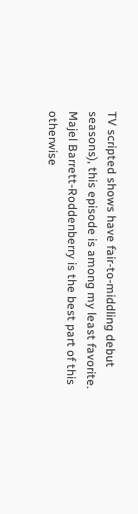TV scripted shows have fair-to-middling debut seasons), this episode is among my least favorite. Majel Barrett-Roddenberry is the best part of this otherwise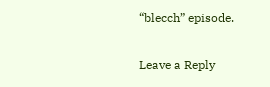“blecch” episode.

Leave a Reply